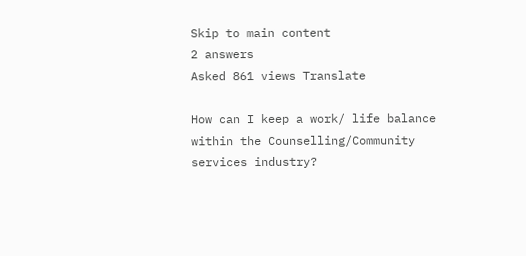Skip to main content
2 answers
Asked 861 views Translate

How can I keep a work/ life balance within the Counselling/Community services industry?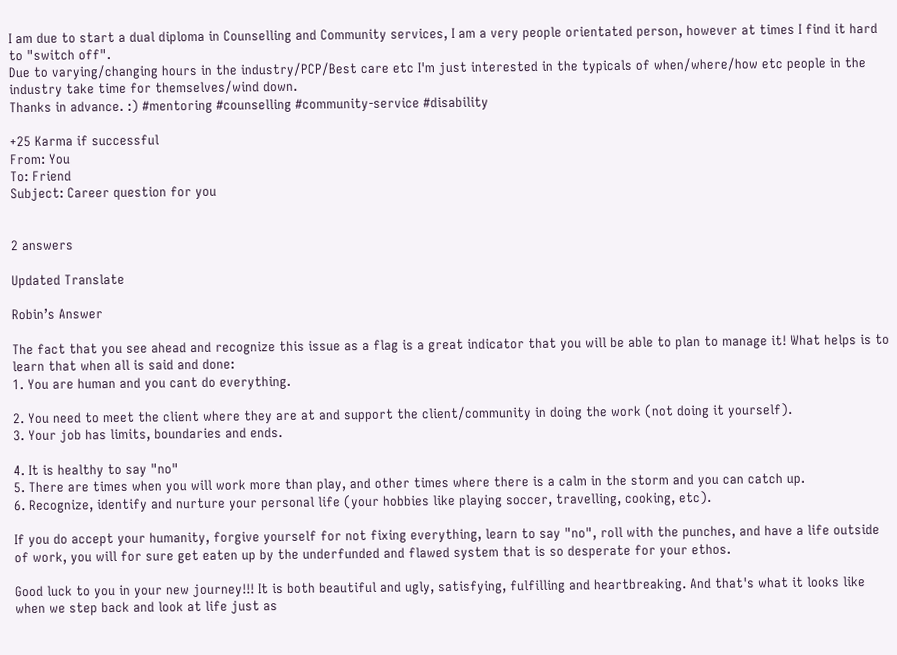I am due to start a dual diploma in Counselling and Community services, I am a very people orientated person, however at times I find it hard to "switch off".
Due to varying/changing hours in the industry/PCP/Best care etc I'm just interested in the typicals of when/where/how etc people in the industry take time for themselves/wind down.
Thanks in advance. :) #mentoring #counselling #community-service #disability

+25 Karma if successful
From: You
To: Friend
Subject: Career question for you


2 answers

Updated Translate

Robin’s Answer

The fact that you see ahead and recognize this issue as a flag is a great indicator that you will be able to plan to manage it! What helps is to learn that when all is said and done:
1. You are human and you cant do everything.

2. You need to meet the client where they are at and support the client/community in doing the work (not doing it yourself).
3. Your job has limits, boundaries and ends.

4. It is healthy to say "no"
5. There are times when you will work more than play, and other times where there is a calm in the storm and you can catch up.
6. Recognize, identify and nurture your personal life (your hobbies like playing soccer, travelling, cooking, etc).

If you do accept your humanity, forgive yourself for not fixing everything, learn to say "no", roll with the punches, and have a life outside of work, you will for sure get eaten up by the underfunded and flawed system that is so desperate for your ethos.

Good luck to you in your new journey!!! It is both beautiful and ugly, satisfying, fulfilling and heartbreaking. And that's what it looks like when we step back and look at life just as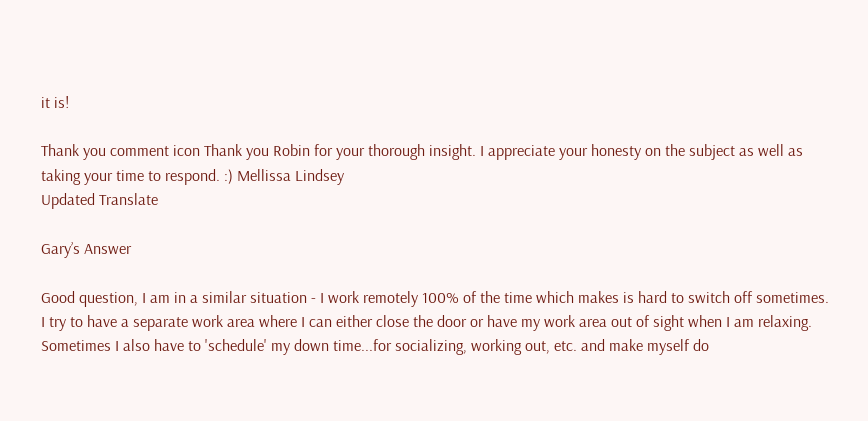it is!

Thank you comment icon Thank you Robin for your thorough insight. I appreciate your honesty on the subject as well as taking your time to respond. :) Mellissa Lindsey
Updated Translate

Gary’s Answer

Good question, I am in a similar situation - I work remotely 100% of the time which makes is hard to switch off sometimes. I try to have a separate work area where I can either close the door or have my work area out of sight when I am relaxing.
Sometimes I also have to 'schedule' my down time...for socializing, working out, etc. and make myself do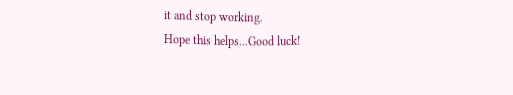it and stop working.
Hope this helps...Good luck!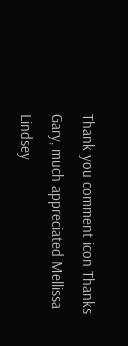Thank you comment icon Thanks Gary, much appreciated Mellissa Lindsey